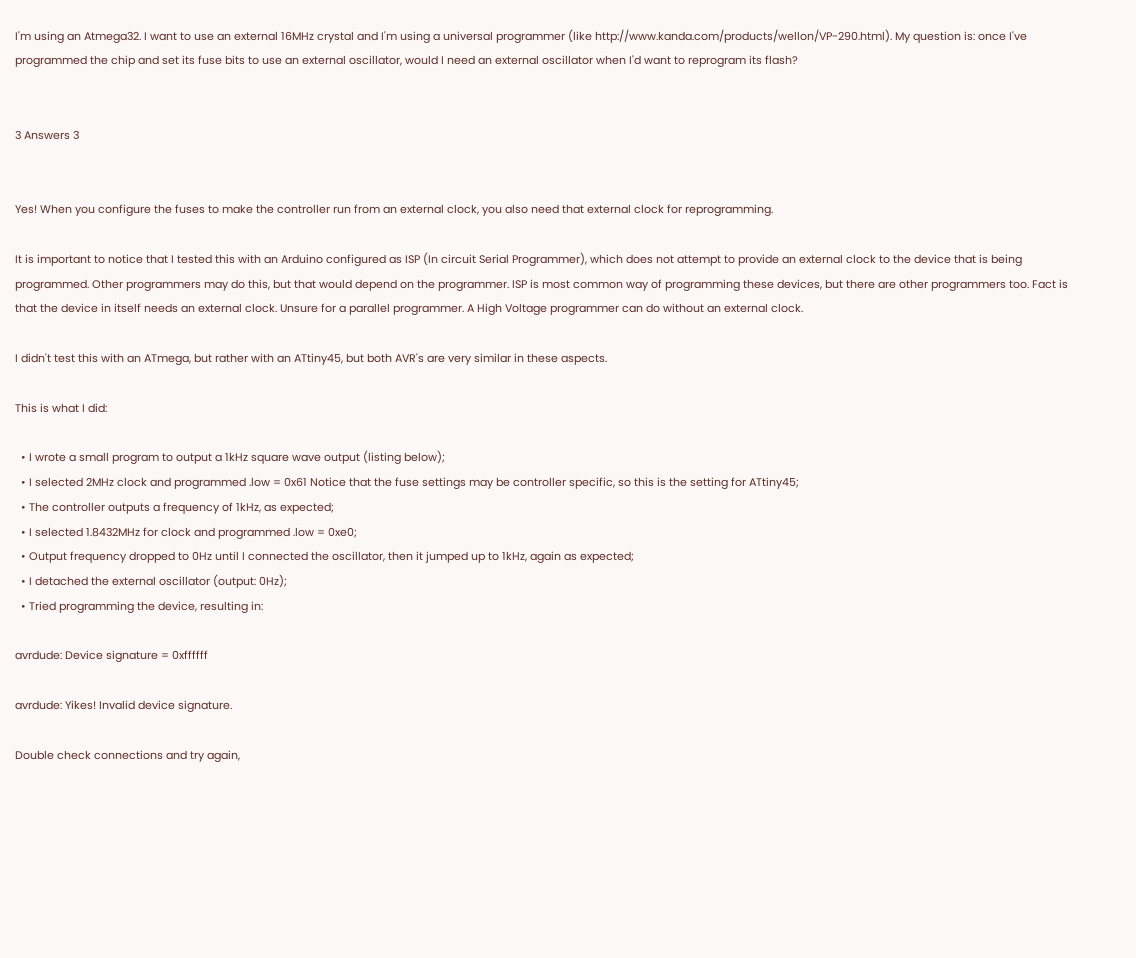I'm using an Atmega32. I want to use an external 16MHz crystal and I'm using a universal programmer (like http://www.kanda.com/products/wellon/VP-290.html). My question is: once I've programmed the chip and set its fuse bits to use an external oscillator, would I need an external oscillator when I'd want to reprogram its flash?


3 Answers 3


Yes! When you configure the fuses to make the controller run from an external clock, you also need that external clock for reprogramming.

It is important to notice that I tested this with an Arduino configured as ISP (In circuit Serial Programmer), which does not attempt to provide an external clock to the device that is being programmed. Other programmers may do this, but that would depend on the programmer. ISP is most common way of programming these devices, but there are other programmers too. Fact is that the device in itself needs an external clock. Unsure for a parallel programmer. A High Voltage programmer can do without an external clock.

I didn't test this with an ATmega, but rather with an ATtiny45, but both AVR's are very similar in these aspects.

This is what I did:

  • I wrote a small program to output a 1kHz square wave output (listing below);
  • I selected 2MHz clock and programmed .low = 0x61 Notice that the fuse settings may be controller specific, so this is the setting for ATtiny45;
  • The controller outputs a frequency of 1kHz, as expected;
  • I selected 1.8432MHz for clock and programmed .low = 0xe0;
  • Output frequency dropped to 0Hz until I connected the oscillator, then it jumped up to 1kHz, again as expected;
  • I detached the external oscillator (output: 0Hz);
  • Tried programming the device, resulting in:

avrdude: Device signature = 0xffffff

avrdude: Yikes! Invalid device signature.

Double check connections and try again,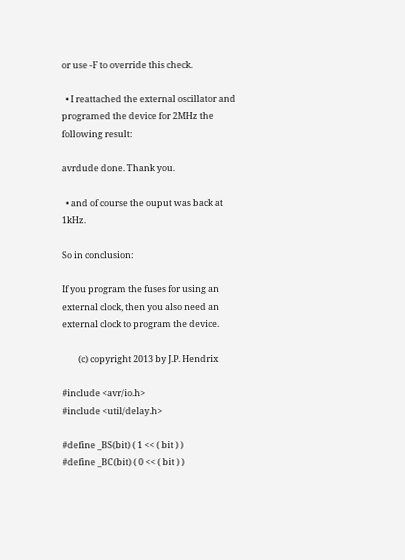or use -F to override this check.

  • I reattached the external oscillator and programed the device for 2MHz the following result:

avrdude done. Thank you.

  • and of course the ouput was back at 1kHz.

So in conclusion:

If you program the fuses for using an external clock, then you also need an external clock to program the device.

        (c) copyright 2013 by J.P. Hendrix

#include <avr/io.h>
#include <util/delay.h>

#define _BS(bit) ( 1 << ( bit ) )
#define _BC(bit) ( 0 << ( bit ) )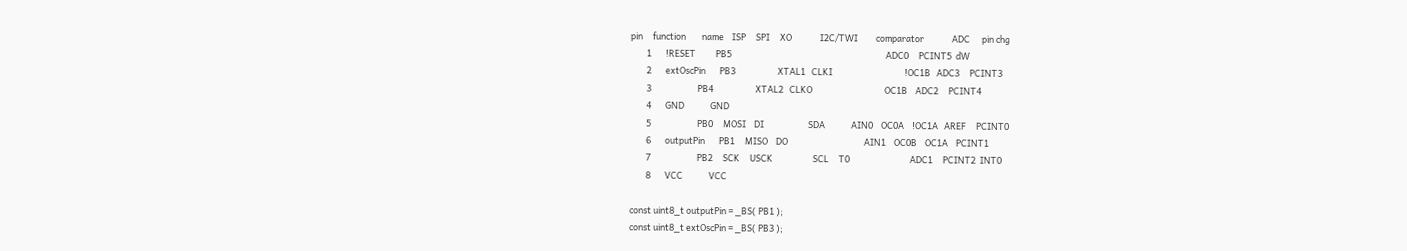pin     function        name    ISP     SPI     XO              I2C/TWI         comparator              ADC      pin chg
        1       !RESET          PB5                                                                             ADC0     PCINT5  dW
        2       extOscPin       PB3                     XTAL1   CLKI                                    !OC1B   ADC3     PCINT3
        3                       PB4                     XTAL2   CLKO                                    OC1B    ADC2     PCINT4
        4       GND             GND
        5                       PB0     MOSI    DI                      SDA             AIN0    OC0A    !OC1A   AREF     PCINT0
        6       outputPin       PB1     MISO    DO                                      AIN1    OC0B    OC1A    PCINT1
        7                       PB2     SCK     USCK                    SCL     T0                              ADC1     PCINT2  INT0
        8       VCC             VCC

const uint8_t outputPin = _BS( PB1 );
const uint8_t extOscPin = _BS( PB3 );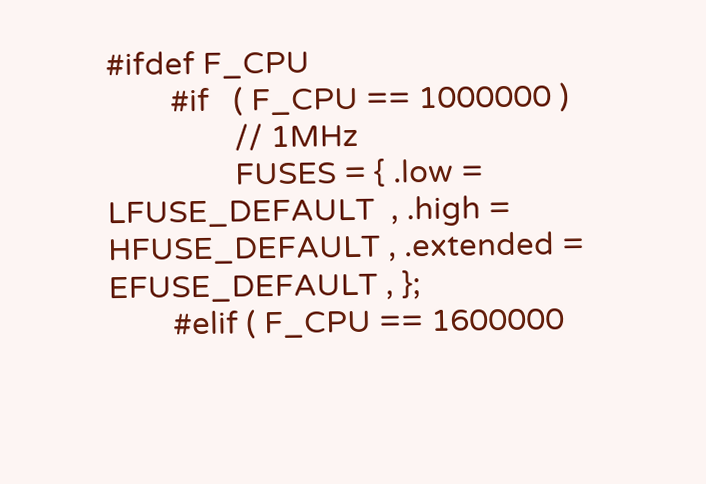#ifdef F_CPU
        #if   ( F_CPU == 1000000 )
                // 1MHz
                FUSES = { .low = LFUSE_DEFAULT  , .high = HFUSE_DEFAULT , .extended = EFUSE_DEFAULT , };
        #elif ( F_CPU == 1600000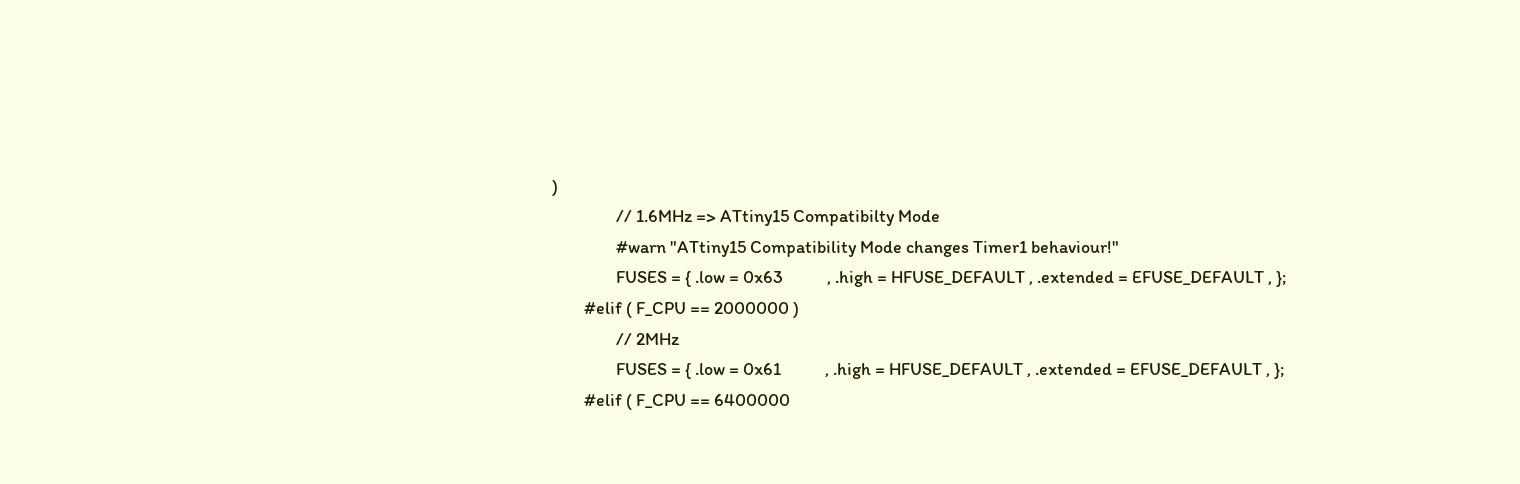)
                // 1.6MHz => ATtiny15 Compatibilty Mode
                #warn "ATtiny15 Compatibility Mode changes Timer1 behaviour!"
                FUSES = { .low = 0x63           , .high = HFUSE_DEFAULT , .extended = EFUSE_DEFAULT , };
        #elif ( F_CPU == 2000000 )
                // 2MHz
                FUSES = { .low = 0x61           , .high = HFUSE_DEFAULT , .extended = EFUSE_DEFAULT , };
        #elif ( F_CPU == 6400000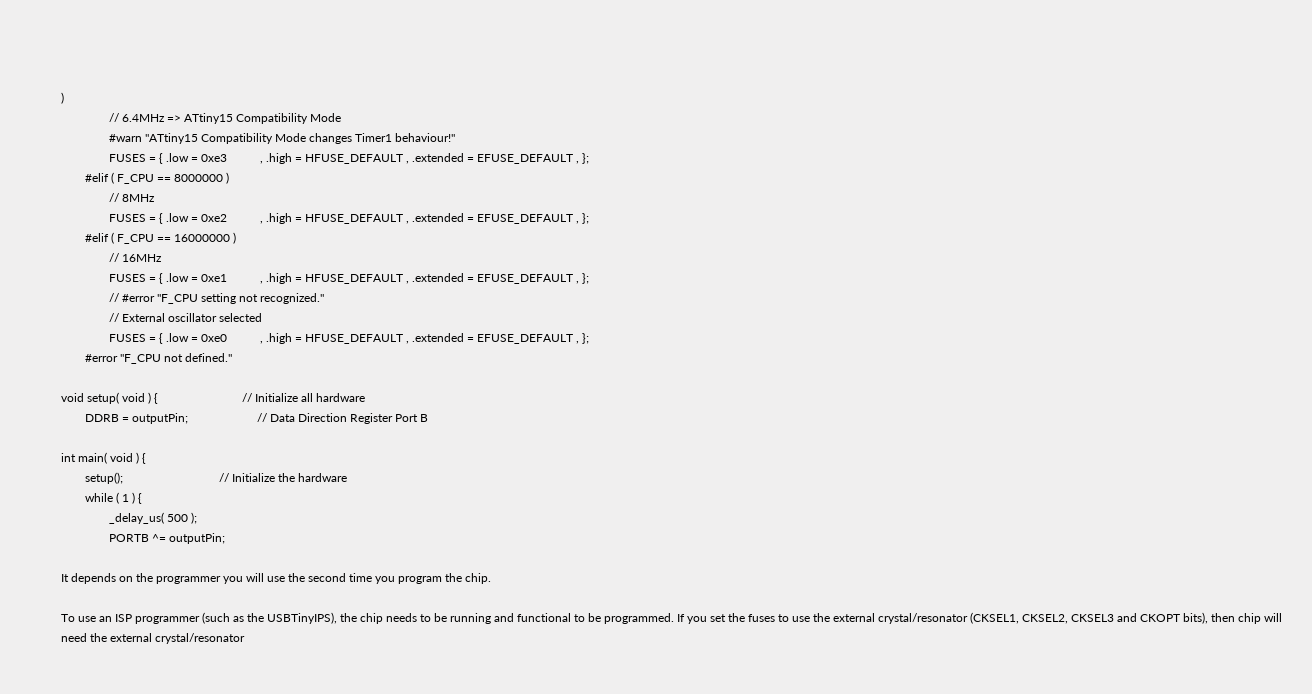)
                // 6.4MHz => ATtiny15 Compatibility Mode
                #warn "ATtiny15 Compatibility Mode changes Timer1 behaviour!"
                FUSES = { .low = 0xe3           , .high = HFUSE_DEFAULT , .extended = EFUSE_DEFAULT , };
        #elif ( F_CPU == 8000000 )
                // 8MHz
                FUSES = { .low = 0xe2           , .high = HFUSE_DEFAULT , .extended = EFUSE_DEFAULT , };
        #elif ( F_CPU == 16000000 )
                // 16MHz
                FUSES = { .low = 0xe1           , .high = HFUSE_DEFAULT , .extended = EFUSE_DEFAULT , };
                // #error "F_CPU setting not recognized."
                // External oscillator selected
                FUSES = { .low = 0xe0           , .high = HFUSE_DEFAULT , .extended = EFUSE_DEFAULT , };
        #error "F_CPU not defined."

void setup( void ) {                            // Initialize all hardware
        DDRB = outputPin;                       // Data Direction Register Port B

int main( void ) {
        setup();                                // Initialize the hardware
        while ( 1 ) {
                _delay_us( 500 );
                PORTB ^= outputPin;

It depends on the programmer you will use the second time you program the chip.

To use an ISP programmer (such as the USBTinyIPS), the chip needs to be running and functional to be programmed. If you set the fuses to use the external crystal/resonator (CKSEL1, CKSEL2, CKSEL3 and CKOPT bits), then chip will need the external crystal/resonator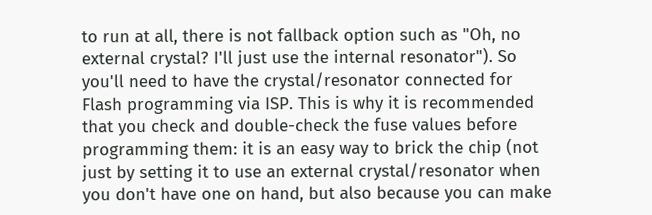to run at all, there is not fallback option such as "Oh, no external crystal? I'll just use the internal resonator"). So you'll need to have the crystal/resonator connected for Flash programming via ISP. This is why it is recommended that you check and double-check the fuse values before programming them: it is an easy way to brick the chip (not just by setting it to use an external crystal/resonator when you don't have one on hand, but also because you can make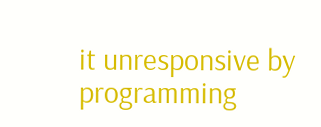it unresponsive by programming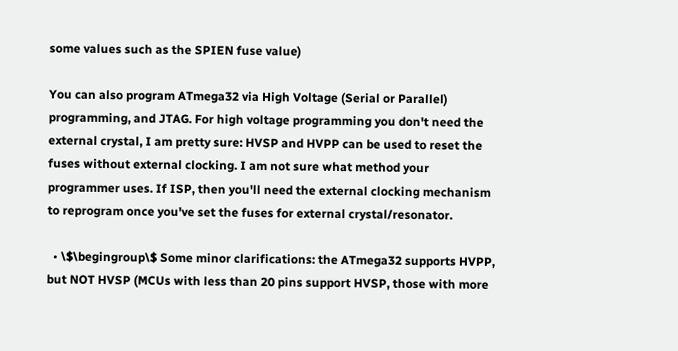some values such as the SPIEN fuse value)

You can also program ATmega32 via High Voltage (Serial or Parallel) programming, and JTAG. For high voltage programming you don't need the external crystal, I am pretty sure: HVSP and HVPP can be used to reset the fuses without external clocking. I am not sure what method your programmer uses. If ISP, then you'll need the external clocking mechanism to reprogram once you've set the fuses for external crystal/resonator.

  • \$\begingroup\$ Some minor clarifications: the ATmega32 supports HVPP, but NOT HVSP (MCUs with less than 20 pins support HVSP, those with more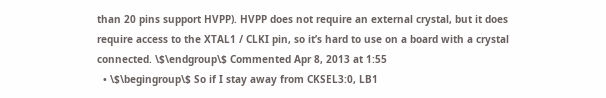than 20 pins support HVPP). HVPP does not require an external crystal, but it does require access to the XTAL1 / CLKI pin, so it’s hard to use on a board with a crystal connected. \$\endgroup\$ Commented Apr 8, 2013 at 1:55
  • \$\begingroup\$ So if I stay away from CKSEL3:0, LB1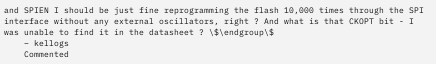and SPIEN I should be just fine reprogramming the flash 10,000 times through the SPI interface without any external oscillators, right ? And what is that CKOPT bit - I was unable to find it in the datasheet ? \$\endgroup\$
    – kellogs
    Commented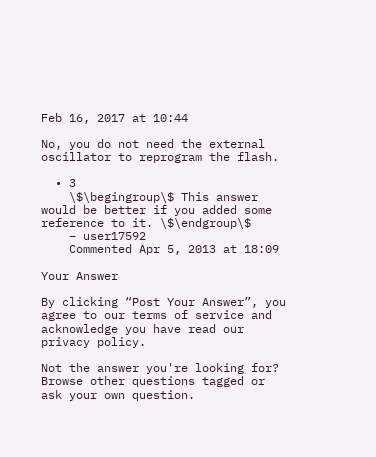Feb 16, 2017 at 10:44

No, you do not need the external oscillator to reprogram the flash.

  • 3
    \$\begingroup\$ This answer would be better if you added some reference to it. \$\endgroup\$
    – user17592
    Commented Apr 5, 2013 at 18:09

Your Answer

By clicking “Post Your Answer”, you agree to our terms of service and acknowledge you have read our privacy policy.

Not the answer you're looking for? Browse other questions tagged or ask your own question.